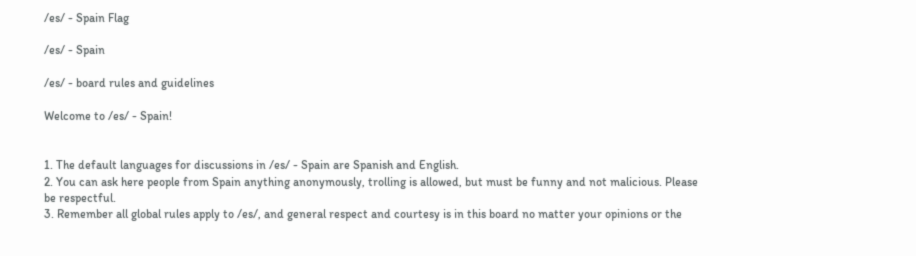/es/ - Spain Flag

/es/ - Spain

/es/ - board rules and guidelines

Welcome to /es/ - Spain!


1. The default languages for discussions in /es/ - Spain are Spanish and English.
2. You can ask here people from Spain anything anonymously, trolling is allowed, but must be funny and not malicious. Please be respectful.
3. Remember all global rules apply to /es/, and general respect and courtesy is in this board no matter your opinions or the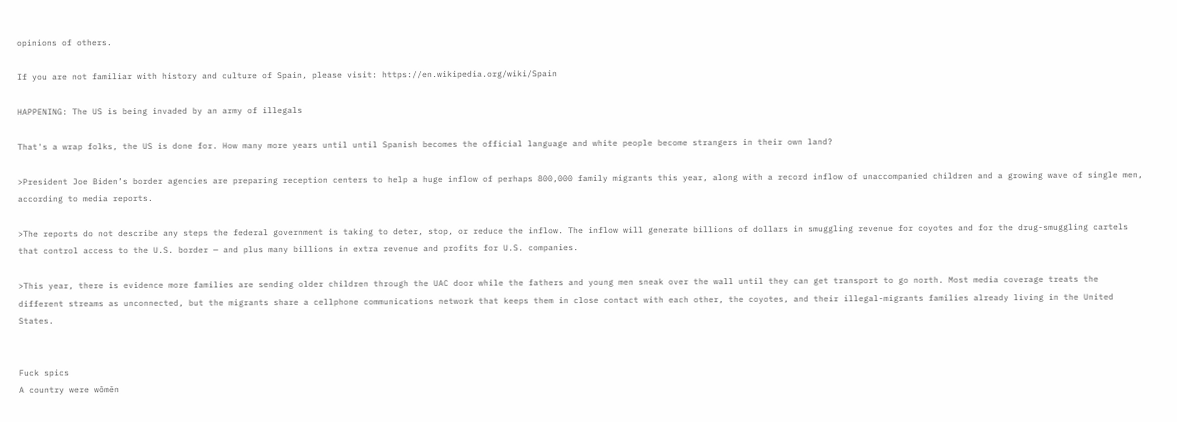opinions of others.

If you are not familiar with history and culture of Spain, please visit: https://en.wikipedia.org/wiki/Spain

HAPPENING: The US is being invaded by an army of illegals

That's a wrap folks, the US is done for. How many more years until until Spanish becomes the official language and white people become strangers in their own land?

>President Joe Biden’s border agencies are preparing reception centers to help a huge inflow of perhaps 800,000 family migrants this year, along with a record inflow of unaccompanied children and a growing wave of single men, according to media reports.

>The reports do not describe any steps the federal government is taking to deter, stop, or reduce the inflow. The inflow will generate billions of dollars in smuggling revenue for coyotes and for the drug-smuggling cartels that control access to the U.S. border — and plus many billions in extra revenue and profits for U.S. companies.

>This year, there is evidence more families are sending older children through the UAC door while the fathers and young men sneak over the wall until they can get transport to go north. Most media coverage treats the different streams as unconnected, but the migrants share a cellphone communications network that keeps them in close contact with each other, the coyotes, and their illegal-migrants families already living in the United States.


Fuck spics
A country were wômēn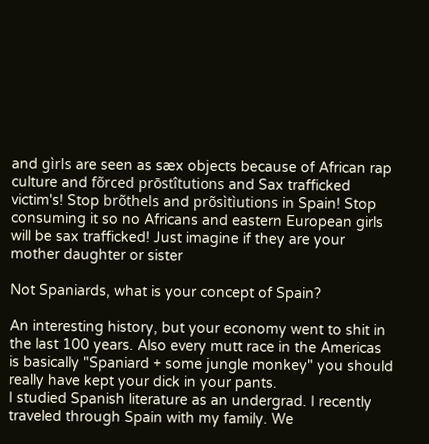and gìrls are seen as sæx objects because of African rap culture and fõrced prōstîtutions and Sax trafficked victim's! Stop brõthels and prõsìtìutions in Spain! Stop consuming it so no Africans and eastern European girls will be sax trafficked! Just imagine if they are your mother daughter or sister

Not Spaniards, what is your concept of Spain?

An interesting history, but your economy went to shit in the last 100 years. Also every mutt race in the Americas is basically "Spaniard + some jungle monkey" you should really have kept your dick in your pants.
I studied Spanish literature as an undergrad. I recently traveled through Spain with my family. We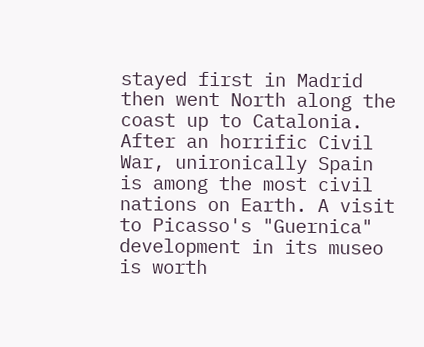stayed first in Madrid then went North along the coast up to Catalonia.
After an horrific Civil War, unironically Spain is among the most civil nations on Earth. A visit to Picasso's "Guernica" development in its museo is worth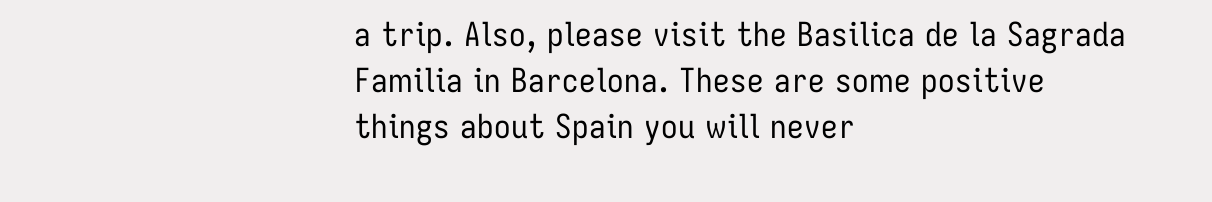a trip. Also, please visit the Basilica de la Sagrada Familia in Barcelona. These are some positive things about Spain you will never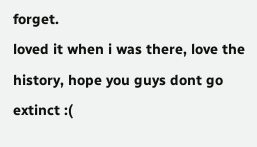forget.
loved it when i was there, love the history, hope you guys dont go extinct :(